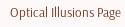Optical Illusions Page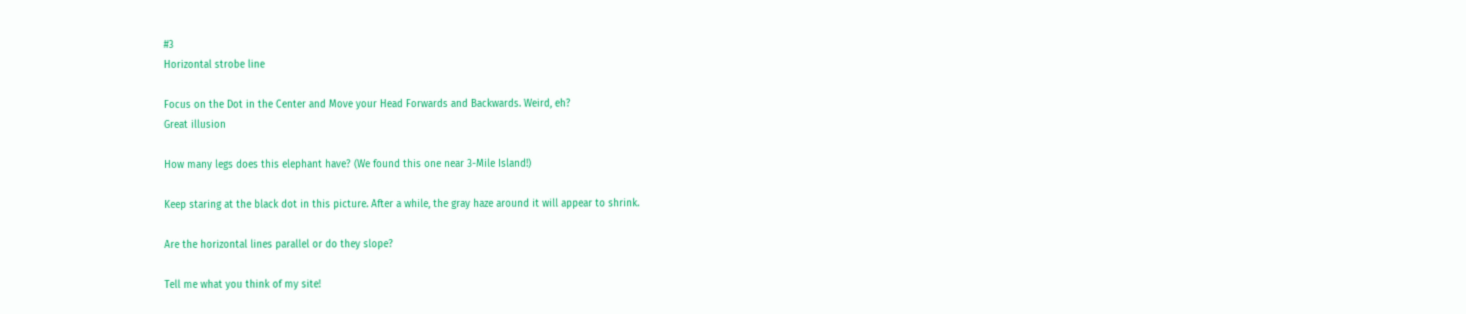#3
Horizontal strobe line

Focus on the Dot in the Center and Move your Head Forwards and Backwards. Weird, eh?
Great illusion

How many legs does this elephant have? (We found this one near 3-Mile Island!)

Keep staring at the black dot in this picture. After a while, the gray haze around it will appear to shrink.

Are the horizontal lines parallel or do they slope?

Tell me what you think of my site!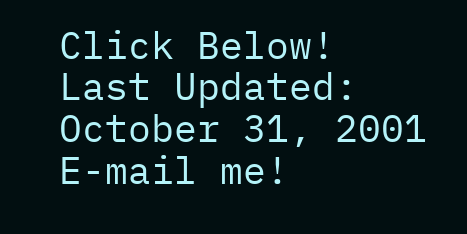Click Below!
Last Updated:  October 31, 2001
E-mail me!